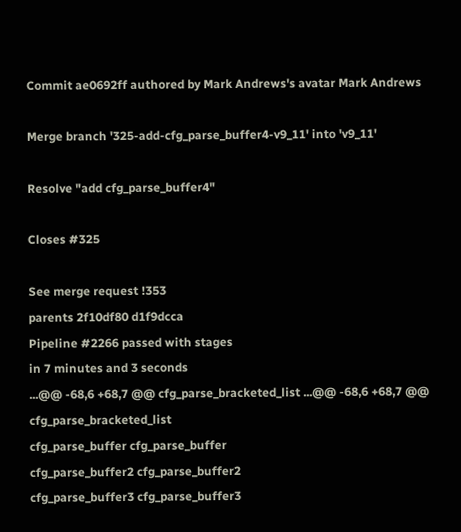Commit ae0692ff authored by Mark Andrews's avatar Mark Andrews

Merge branch '325-add-cfg_parse_buffer4-v9_11' into 'v9_11'

Resolve "add cfg_parse_buffer4"

Closes #325

See merge request !353
parents 2f10df80 d1f9dcca
Pipeline #2266 passed with stages
in 7 minutes and 3 seconds
...@@ -68,6 +68,7 @@ cfg_parse_bracketed_list ...@@ -68,6 +68,7 @@ cfg_parse_bracketed_list
cfg_parse_buffer cfg_parse_buffer
cfg_parse_buffer2 cfg_parse_buffer2
cfg_parse_buffer3 cfg_parse_buffer3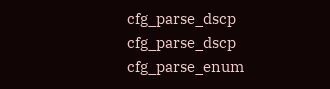cfg_parse_dscp cfg_parse_dscp
cfg_parse_enum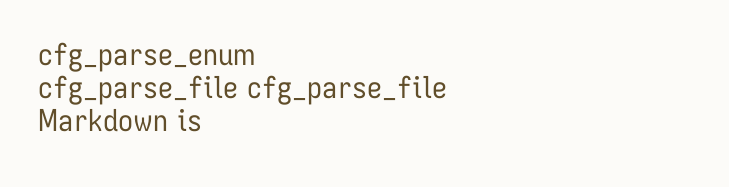cfg_parse_enum
cfg_parse_file cfg_parse_file
Markdown is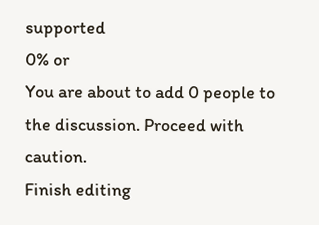supported
0% or
You are about to add 0 people to the discussion. Proceed with caution.
Finish editing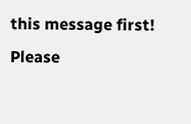this message first!
Please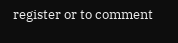register or to comment